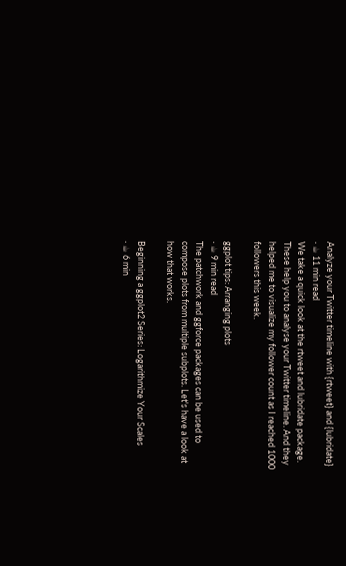Analyze your Twitter timeline with {rtweet} and {lubridate}
· ☕ 11 min read
We take a quick look at the rtweet and lubridate package. These help you to analyse your Twitter timeline. And they helped me to visualize my follower count as I reached 1000 followers this week.

ggplot tips: Arranging plots
· ☕ 9 min read
The patchwork and ggforce packages can be used to compose plots from multiple subplots. Let's have a look at how that works.

Beginning a ggplot2 Series: Logarithmize Your Scales
· ☕ 6 min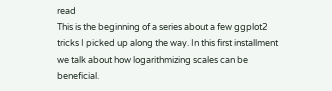read
This is the beginning of a series about a few ggplot2 tricks I picked up along the way. In this first installment we talk about how logarithmizing scales can be beneficial.